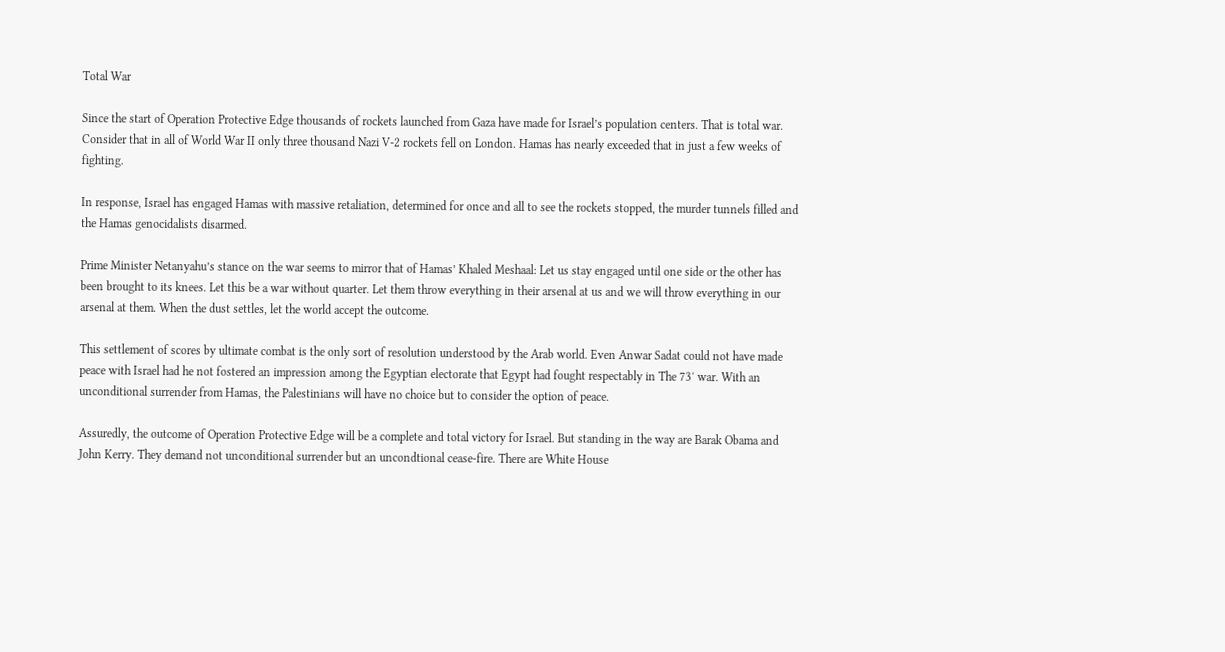Total War

Since the start of Operation Protective Edge thousands of rockets launched from Gaza have made for Israel’s population centers. That is total war. Consider that in all of World War II only three thousand Nazi V-2 rockets fell on London. Hamas has nearly exceeded that in just a few weeks of fighting.

In response, Israel has engaged Hamas with massive retaliation, determined for once and all to see the rockets stopped, the murder tunnels filled and the Hamas genocidalists disarmed.

Prime Minister Netanyahu’s stance on the war seems to mirror that of Hamas’ Khaled Meshaal: Let us stay engaged until one side or the other has been brought to its knees. Let this be a war without quarter. Let them throw everything in their arsenal at us and we will throw everything in our arsenal at them. When the dust settles, let the world accept the outcome.

This settlement of scores by ultimate combat is the only sort of resolution understood by the Arab world. Even Anwar Sadat could not have made peace with Israel had he not fostered an impression among the Egyptian electorate that Egypt had fought respectably in The 73′ war. With an unconditional surrender from Hamas, the Palestinians will have no choice but to consider the option of peace.

Assuredly, the outcome of Operation Protective Edge will be a complete and total victory for Israel. But standing in the way are Barak Obama and John Kerry. They demand not unconditional surrender but an uncondtional cease-fire. There are White House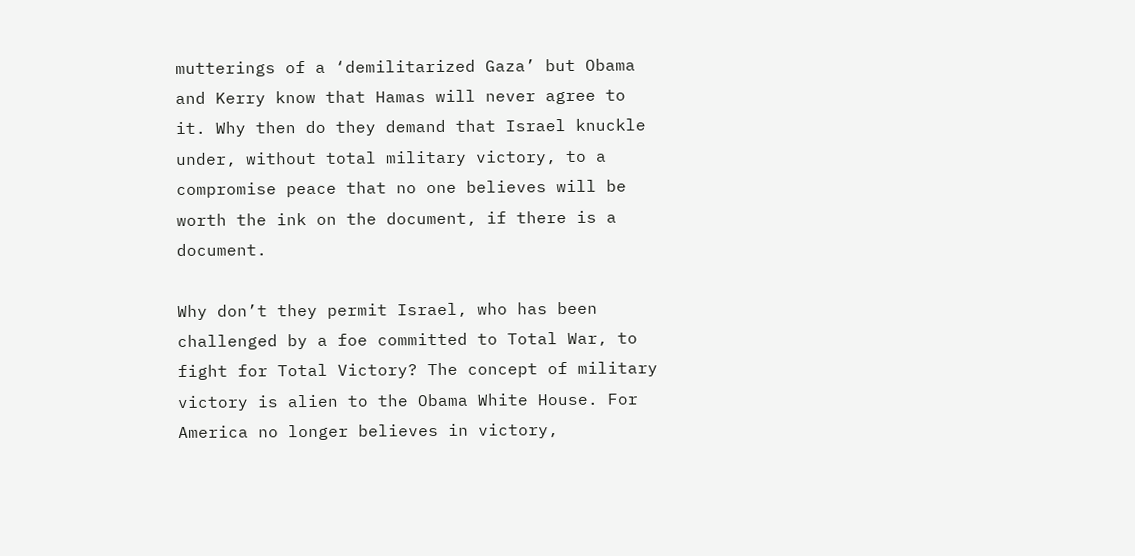mutterings of a ‘demilitarized Gaza’ but Obama and Kerry know that Hamas will never agree to it. Why then do they demand that Israel knuckle under, without total military victory, to a compromise peace that no one believes will be worth the ink on the document, if there is a document.

Why don’t they permit Israel, who has been challenged by a foe committed to Total War, to fight for Total Victory? The concept of military victory is alien to the Obama White House. For America no longer believes in victory,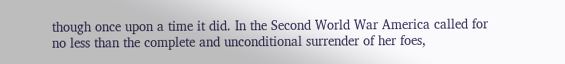though once upon a time it did. In the Second World War America called for no less than the complete and unconditional surrender of her foes,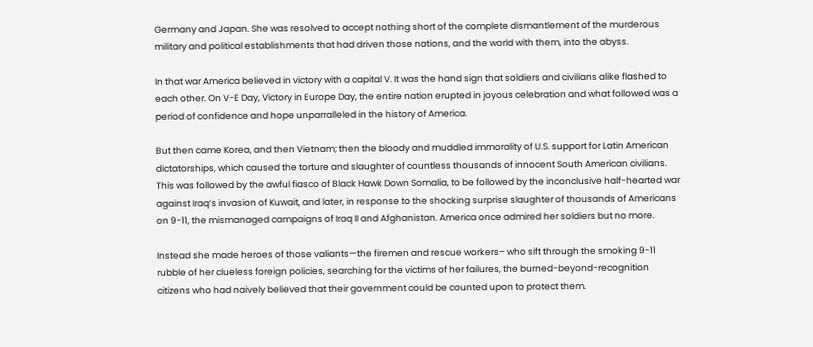Germany and Japan. She was resolved to accept nothing short of the complete dismantlement of the murderous military and political establishments that had driven those nations, and the world with them, into the abyss.

In that war America believed in victory with a capital V. It was the hand sign that soldiers and civilians alike flashed to each other. On V-E Day, Victory in Europe Day, the entire nation erupted in joyous celebration and what followed was a period of confidence and hope unparralleled in the history of America.

But then came Korea, and then Vietnam; then the bloody and muddled immorality of U.S. support for Latin American dictatorships, which caused the torture and slaughter of countless thousands of innocent South American civilians. This was followed by the awful fiasco of Black Hawk Down Somalia, to be followed by the inconclusive half-hearted war against Iraq’s invasion of Kuwait, and later, in response to the shocking surprise slaughter of thousands of Americans on 9-11, the mismanaged campaigns of Iraq II and Afghanistan. America once admired her soldiers but no more.

Instead she made heroes of those valiants—the firemen and rescue workers– who sift through the smoking 9-11 rubble of her clueless foreign policies, searching for the victims of her failures, the burned-beyond-recognition citizens who had naively believed that their government could be counted upon to protect them.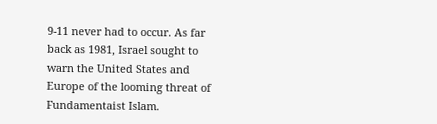9-11 never had to occur. As far back as 1981, Israel sought to warn the United States and Europe of the looming threat of Fundamentaist Islam.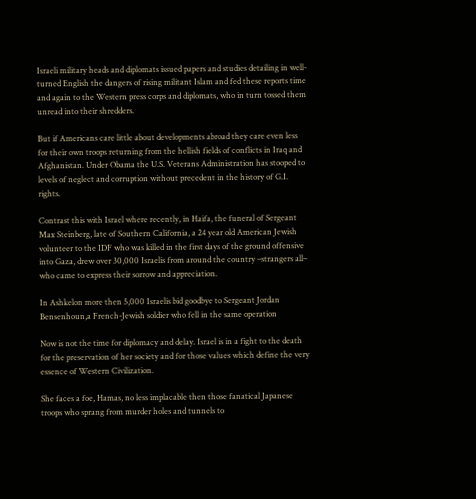Israeli military heads and diplomats issued papers and studies detailing in well-turned English the dangers of rising militant Islam and fed these reports time and again to the Western press corps and diplomats, who in turn tossed them unread into their shredders.

But if Americans care little about developments abroad they care even less for their own troops returning from the hellish fields of conflicts in Iraq and Afghanistan. Under Obama the U.S. Veterans Administration has stooped to levels of neglect and corruption without precedent in the history of G.I. rights.

Contrast this with Israel where recently, in Haifa, the funeral of Sergeant Max Steinberg, late of Southern California, a 24 year old American Jewish volunteer to the IDF who was killed in the first days of the ground offensive into Gaza, drew over 30,000 Israelis from around the country –strangers all– who came to express their sorrow and appreciation.

In Ashkelon more then 5,000 Israelis bid goodbye to Sergeant Jordan Bensenhoun,a French-Jewish soldier who fell in the same operation

Now is not the time for diplomacy and delay. Israel is in a fight to the death for the preservation of her society and for those values which define the very essence of Western Civilization.

She faces a foe, Hamas, no less implacable then those fanatical Japanese troops who sprang from murder holes and tunnels to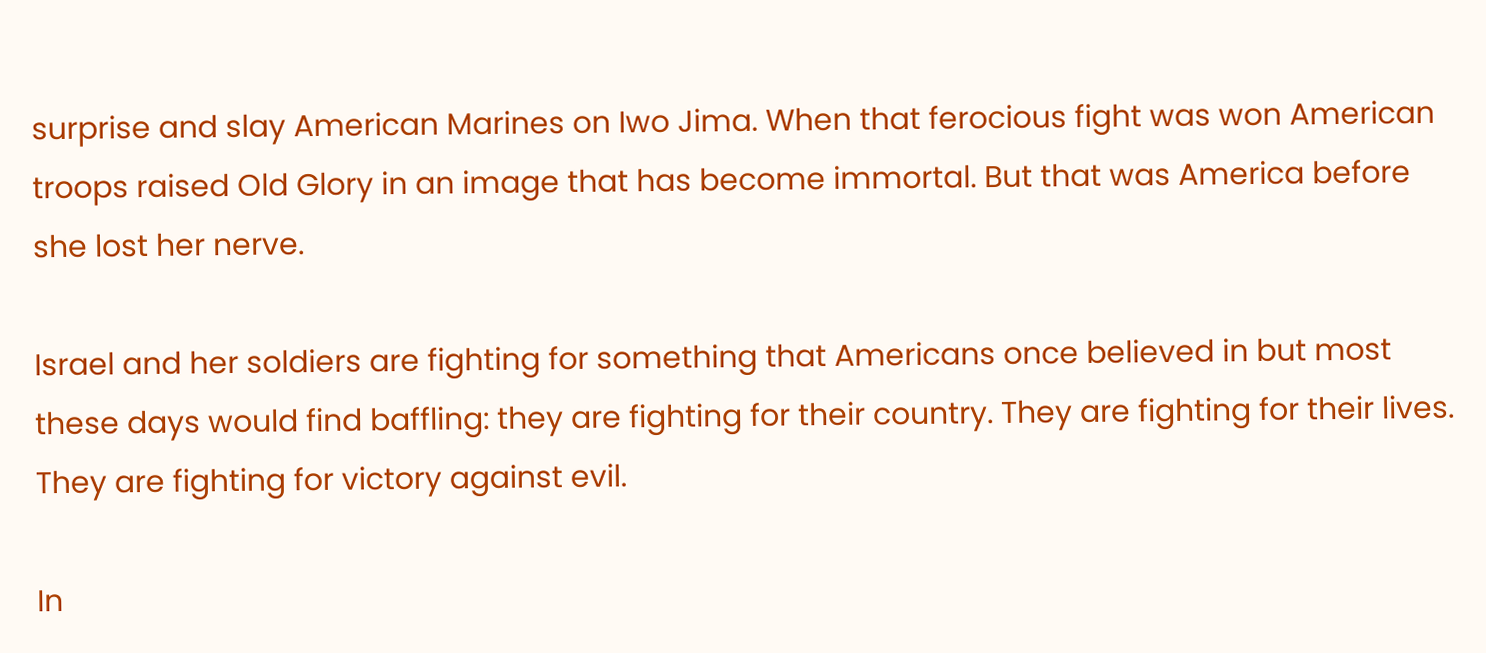surprise and slay American Marines on Iwo Jima. When that ferocious fight was won American troops raised Old Glory in an image that has become immortal. But that was America before she lost her nerve.

Israel and her soldiers are fighting for something that Americans once believed in but most these days would find baffling: they are fighting for their country. They are fighting for their lives. They are fighting for victory against evil.

In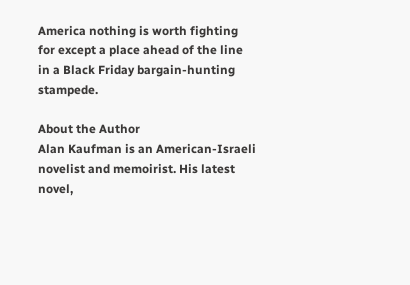America nothing is worth fighting for except a place ahead of the line in a Black Friday bargain-hunting stampede.

About the Author
Alan Kaufman is an American-Israeli novelist and memoirist. His latest novel,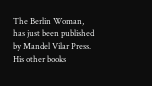The Berlin Woman, has just been published by Mandel Vilar Press. His other books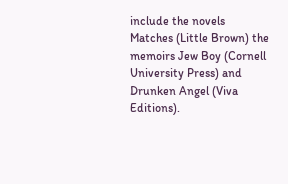include the novels Matches (Little Brown) the memoirs Jew Boy (Cornell University Press) and Drunken Angel (Viva Editions).